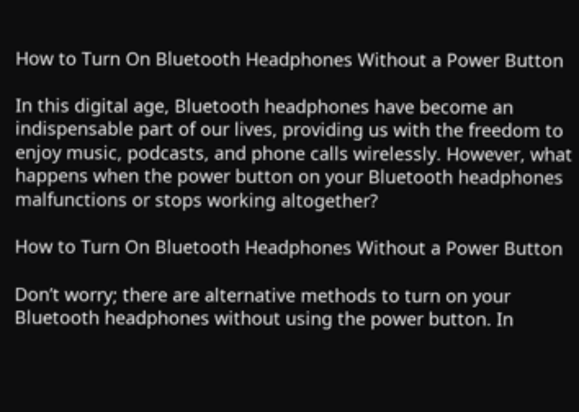How to Turn On Bluetooth Headphones Without a Power Button

In this digital age, Bluetooth headphones have become an indispensable part of our lives, providing us with the freedom to enjoy music, podcasts, and phone calls wirelessly. However, what happens when the power button on your Bluetooth headphones malfunctions or stops working altogether?

How to Turn On Bluetooth Headphones Without a Power Button

Don’t worry; there are alternative methods to turn on your Bluetooth headphones without using the power button. In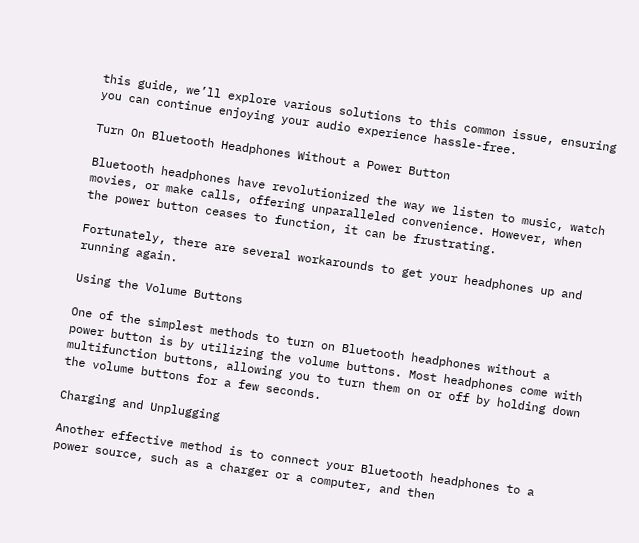this guide, we’ll explore various solutions to this common issue, ensuring you can continue enjoying your audio experience hassle-free.

Turn On Bluetooth Headphones Without a Power Button

Bluetooth headphones have revolutionized the way we listen to music, watch movies, or make calls, offering unparalleled convenience. However, when the power button ceases to function, it can be frustrating.

Fortunately, there are several workarounds to get your headphones up and running again.

Using the Volume Buttons

One of the simplest methods to turn on Bluetooth headphones without a power button is by utilizing the volume buttons. Most headphones come with multifunction buttons, allowing you to turn them on or off by holding down the volume buttons for a few seconds.

Charging and Unplugging

Another effective method is to connect your Bluetooth headphones to a power source, such as a charger or a computer, and then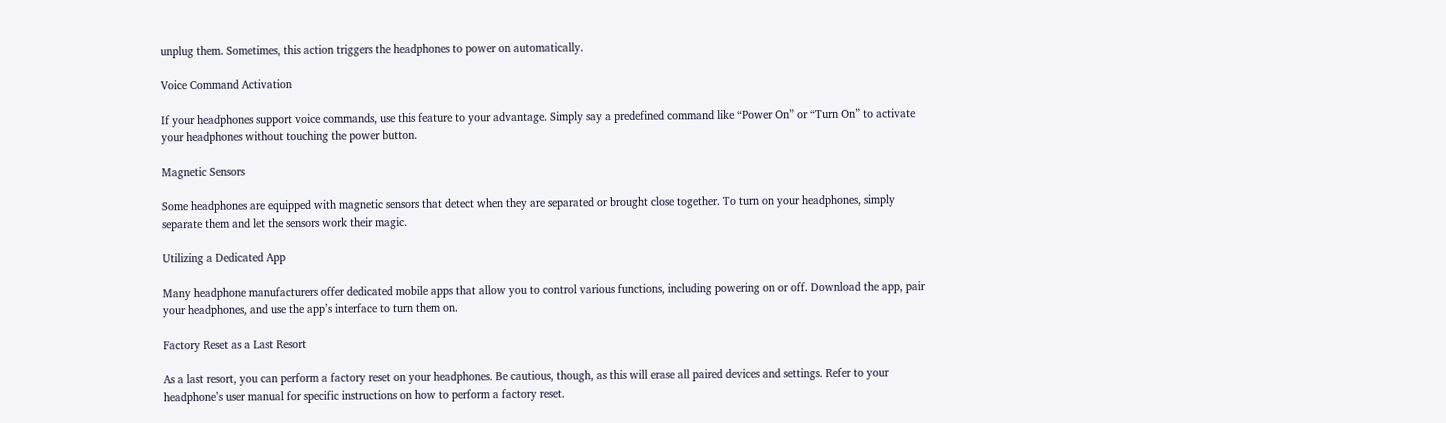unplug them. Sometimes, this action triggers the headphones to power on automatically.

Voice Command Activation

If your headphones support voice commands, use this feature to your advantage. Simply say a predefined command like “Power On” or “Turn On” to activate your headphones without touching the power button.

Magnetic Sensors

Some headphones are equipped with magnetic sensors that detect when they are separated or brought close together. To turn on your headphones, simply separate them and let the sensors work their magic.

Utilizing a Dedicated App

Many headphone manufacturers offer dedicated mobile apps that allow you to control various functions, including powering on or off. Download the app, pair your headphones, and use the app’s interface to turn them on.

Factory Reset as a Last Resort

As a last resort, you can perform a factory reset on your headphones. Be cautious, though, as this will erase all paired devices and settings. Refer to your headphone’s user manual for specific instructions on how to perform a factory reset.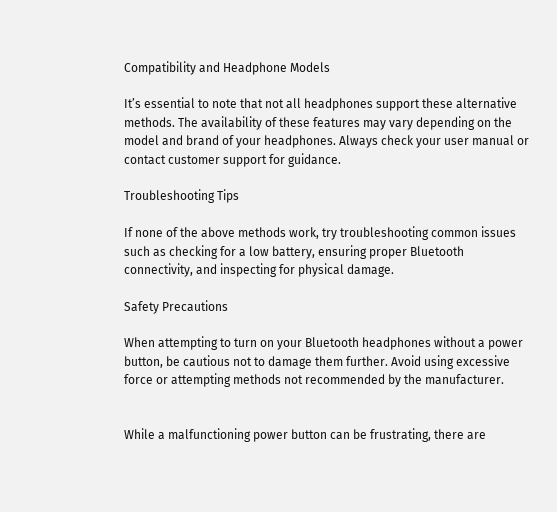Compatibility and Headphone Models

It’s essential to note that not all headphones support these alternative methods. The availability of these features may vary depending on the model and brand of your headphones. Always check your user manual or contact customer support for guidance.

Troubleshooting Tips

If none of the above methods work, try troubleshooting common issues such as checking for a low battery, ensuring proper Bluetooth connectivity, and inspecting for physical damage.

Safety Precautions

When attempting to turn on your Bluetooth headphones without a power button, be cautious not to damage them further. Avoid using excessive force or attempting methods not recommended by the manufacturer.


While a malfunctioning power button can be frustrating, there are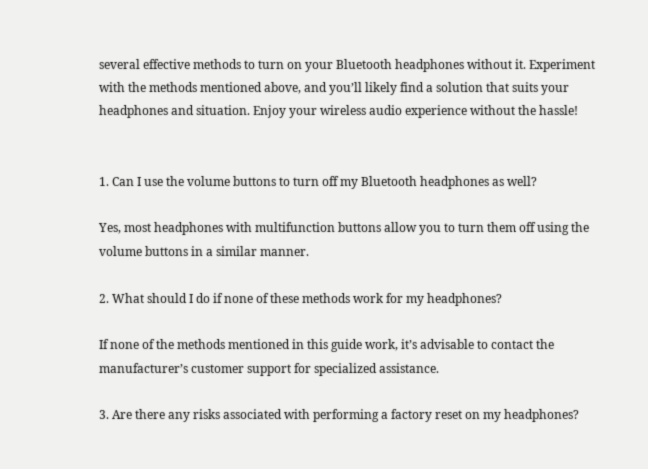several effective methods to turn on your Bluetooth headphones without it. Experiment with the methods mentioned above, and you’ll likely find a solution that suits your headphones and situation. Enjoy your wireless audio experience without the hassle!


1. Can I use the volume buttons to turn off my Bluetooth headphones as well?

Yes, most headphones with multifunction buttons allow you to turn them off using the volume buttons in a similar manner.

2. What should I do if none of these methods work for my headphones?

If none of the methods mentioned in this guide work, it’s advisable to contact the manufacturer’s customer support for specialized assistance.

3. Are there any risks associated with performing a factory reset on my headphones?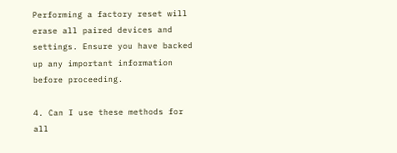Performing a factory reset will erase all paired devices and settings. Ensure you have backed up any important information before proceeding.

4. Can I use these methods for all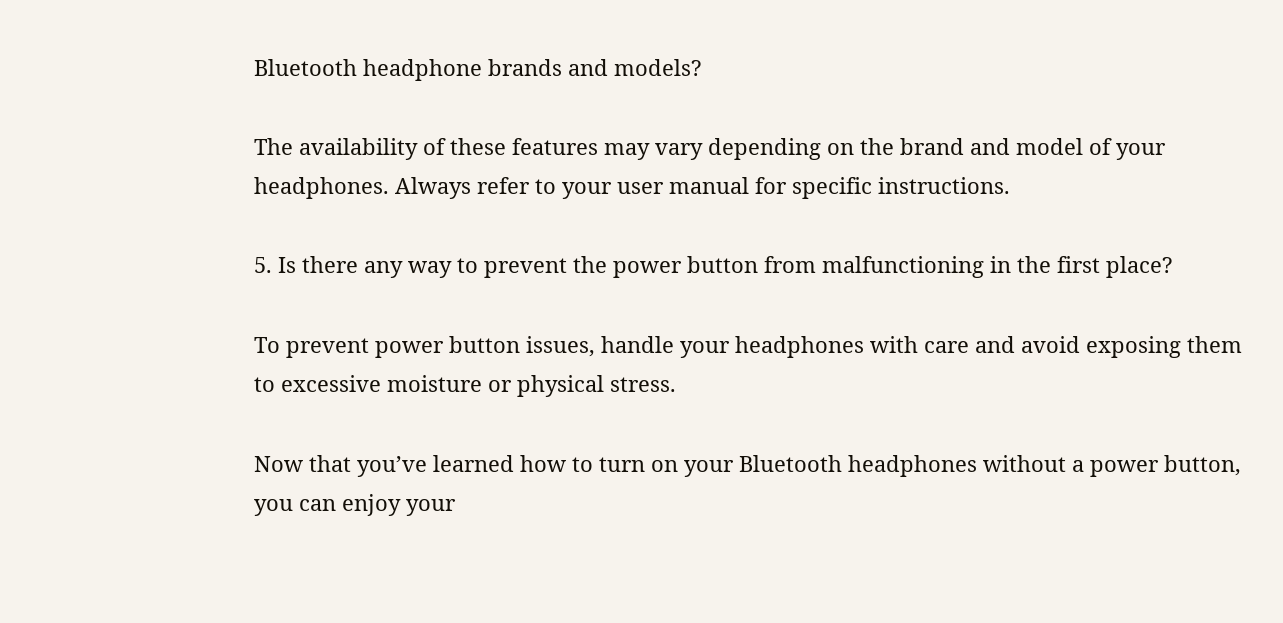Bluetooth headphone brands and models?

The availability of these features may vary depending on the brand and model of your headphones. Always refer to your user manual for specific instructions.

5. Is there any way to prevent the power button from malfunctioning in the first place?

To prevent power button issues, handle your headphones with care and avoid exposing them to excessive moisture or physical stress.

Now that you’ve learned how to turn on your Bluetooth headphones without a power button, you can enjoy your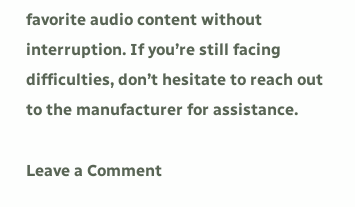favorite audio content without interruption. If you’re still facing difficulties, don’t hesitate to reach out to the manufacturer for assistance.

Leave a Comment